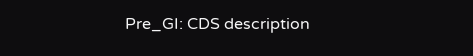Pre_GI: CDS description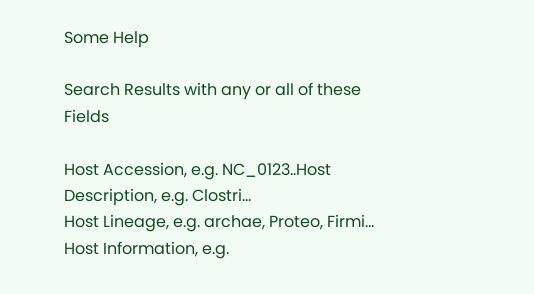Some Help

Search Results with any or all of these Fields

Host Accession, e.g. NC_0123..Host Description, e.g. Clostri...
Host Lineage, e.g. archae, Proteo, Firmi...
Host Information, e.g.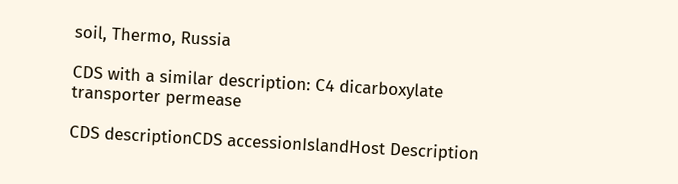soil, Thermo, Russia

CDS with a similar description: C4 dicarboxylate transporter permease

CDS descriptionCDS accessionIslandHost Description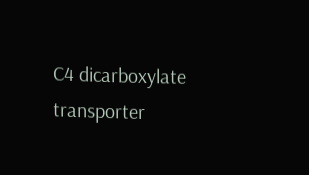C4 dicarboxylate transporter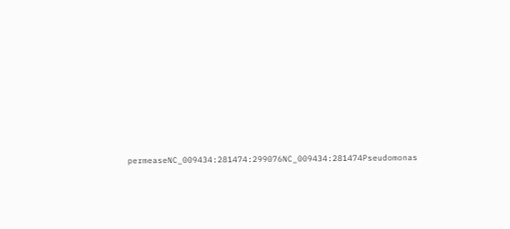permeaseNC_009434:281474:299076NC_009434:281474Pseudomonas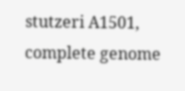stutzeri A1501, complete genome